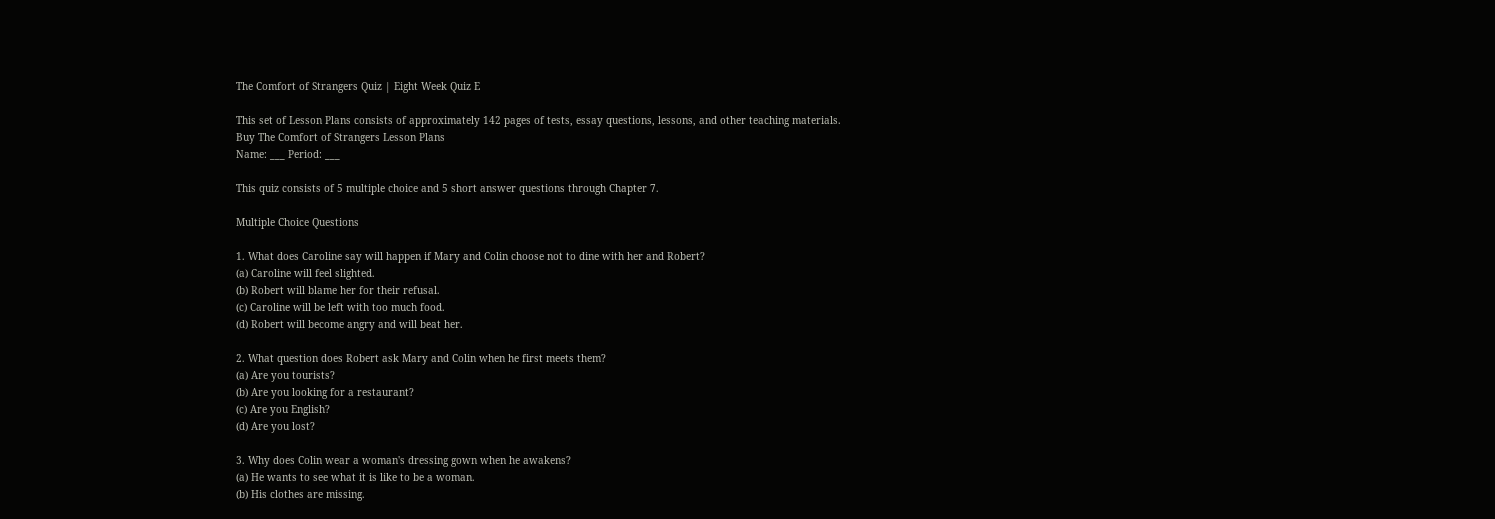The Comfort of Strangers Quiz | Eight Week Quiz E

This set of Lesson Plans consists of approximately 142 pages of tests, essay questions, lessons, and other teaching materials.
Buy The Comfort of Strangers Lesson Plans
Name: ___ Period: ___

This quiz consists of 5 multiple choice and 5 short answer questions through Chapter 7.

Multiple Choice Questions

1. What does Caroline say will happen if Mary and Colin choose not to dine with her and Robert?
(a) Caroline will feel slighted.
(b) Robert will blame her for their refusal.
(c) Caroline will be left with too much food.
(d) Robert will become angry and will beat her.

2. What question does Robert ask Mary and Colin when he first meets them?
(a) Are you tourists?
(b) Are you looking for a restaurant?
(c) Are you English?
(d) Are you lost?

3. Why does Colin wear a woman's dressing gown when he awakens?
(a) He wants to see what it is like to be a woman.
(b) His clothes are missing.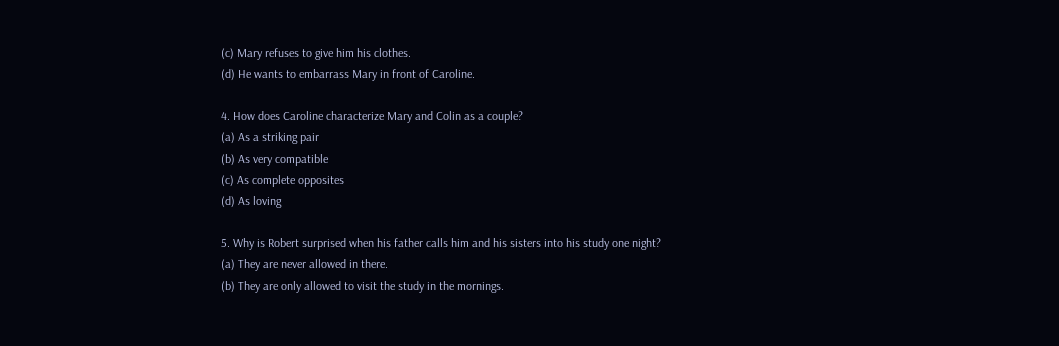(c) Mary refuses to give him his clothes.
(d) He wants to embarrass Mary in front of Caroline.

4. How does Caroline characterize Mary and Colin as a couple?
(a) As a striking pair
(b) As very compatible
(c) As complete opposites
(d) As loving

5. Why is Robert surprised when his father calls him and his sisters into his study one night?
(a) They are never allowed in there.
(b) They are only allowed to visit the study in the mornings.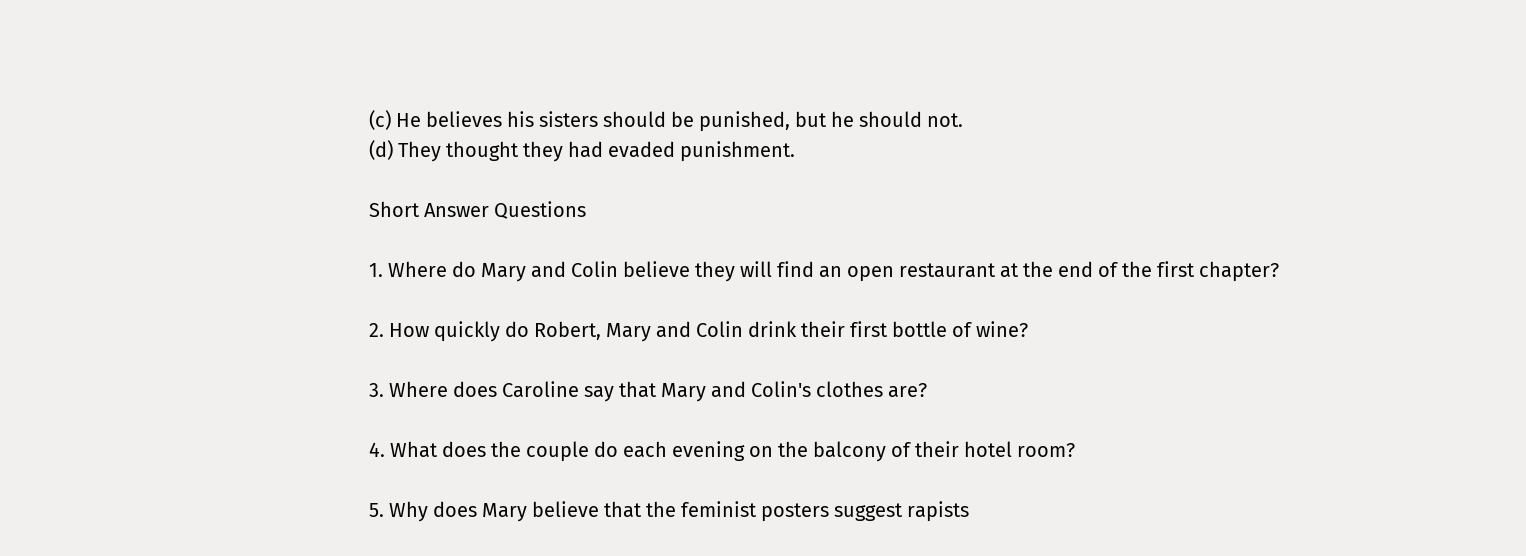(c) He believes his sisters should be punished, but he should not.
(d) They thought they had evaded punishment.

Short Answer Questions

1. Where do Mary and Colin believe they will find an open restaurant at the end of the first chapter?

2. How quickly do Robert, Mary and Colin drink their first bottle of wine?

3. Where does Caroline say that Mary and Colin's clothes are?

4. What does the couple do each evening on the balcony of their hotel room?

5. Why does Mary believe that the feminist posters suggest rapists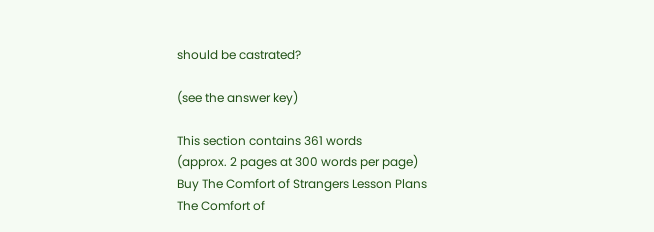should be castrated?

(see the answer key)

This section contains 361 words
(approx. 2 pages at 300 words per page)
Buy The Comfort of Strangers Lesson Plans
The Comfort of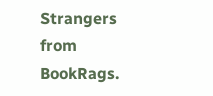Strangers from BookRags.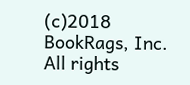(c)2018 BookRags, Inc. All rights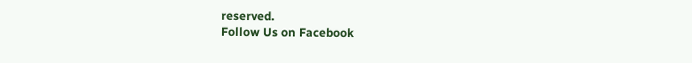reserved.
Follow Us on Facebook